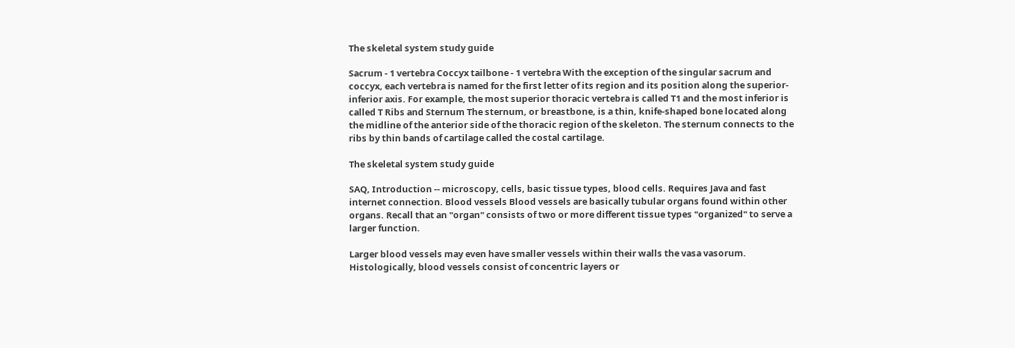The skeletal system study guide

Sacrum - 1 vertebra Coccyx tailbone - 1 vertebra With the exception of the singular sacrum and coccyx, each vertebra is named for the first letter of its region and its position along the superior-inferior axis. For example, the most superior thoracic vertebra is called T1 and the most inferior is called T Ribs and Sternum The sternum, or breastbone, is a thin, knife-shaped bone located along the midline of the anterior side of the thoracic region of the skeleton. The sternum connects to the ribs by thin bands of cartilage called the costal cartilage.

The skeletal system study guide

SAQ, Introduction -- microscopy, cells, basic tissue types, blood cells. Requires Java and fast internet connection. Blood vessels Blood vessels are basically tubular organs found within other organs. Recall that an "organ" consists of two or more different tissue types "organized" to serve a larger function.

Larger blood vessels may even have smaller vessels within their walls the vasa vasorum. Histologically, blood vessels consist of concentric layers or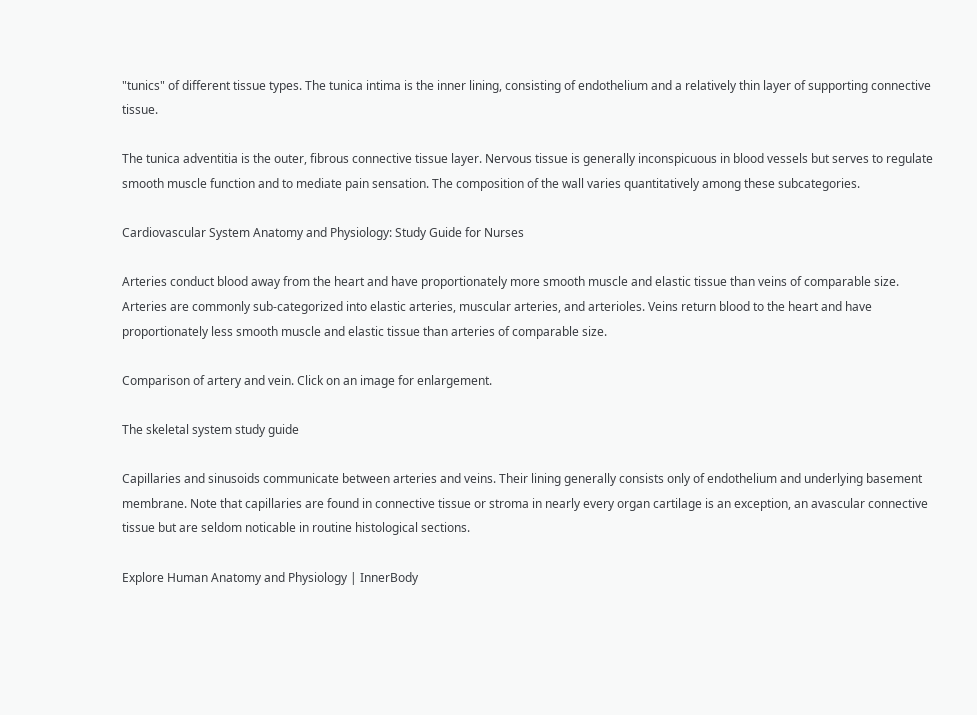"tunics" of different tissue types. The tunica intima is the inner lining, consisting of endothelium and a relatively thin layer of supporting connective tissue.

The tunica adventitia is the outer, fibrous connective tissue layer. Nervous tissue is generally inconspicuous in blood vessels but serves to regulate smooth muscle function and to mediate pain sensation. The composition of the wall varies quantitatively among these subcategories.

Cardiovascular System Anatomy and Physiology: Study Guide for Nurses

Arteries conduct blood away from the heart and have proportionately more smooth muscle and elastic tissue than veins of comparable size. Arteries are commonly sub-categorized into elastic arteries, muscular arteries, and arterioles. Veins return blood to the heart and have proportionately less smooth muscle and elastic tissue than arteries of comparable size.

Comparison of artery and vein. Click on an image for enlargement.

The skeletal system study guide

Capillaries and sinusoids communicate between arteries and veins. Their lining generally consists only of endothelium and underlying basement membrane. Note that capillaries are found in connective tissue or stroma in nearly every organ cartilage is an exception, an avascular connective tissue but are seldom noticable in routine histological sections.

Explore Human Anatomy and Physiology | InnerBody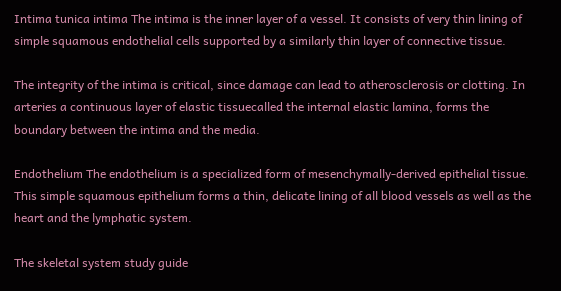Intima tunica intima The intima is the inner layer of a vessel. It consists of very thin lining of simple squamous endothelial cells supported by a similarly thin layer of connective tissue.

The integrity of the intima is critical, since damage can lead to atherosclerosis or clotting. In arteries a continuous layer of elastic tissuecalled the internal elastic lamina, forms the boundary between the intima and the media.

Endothelium The endothelium is a specialized form of mesenchymally-derived epithelial tissue. This simple squamous epithelium forms a thin, delicate lining of all blood vessels as well as the heart and the lymphatic system.

The skeletal system study guide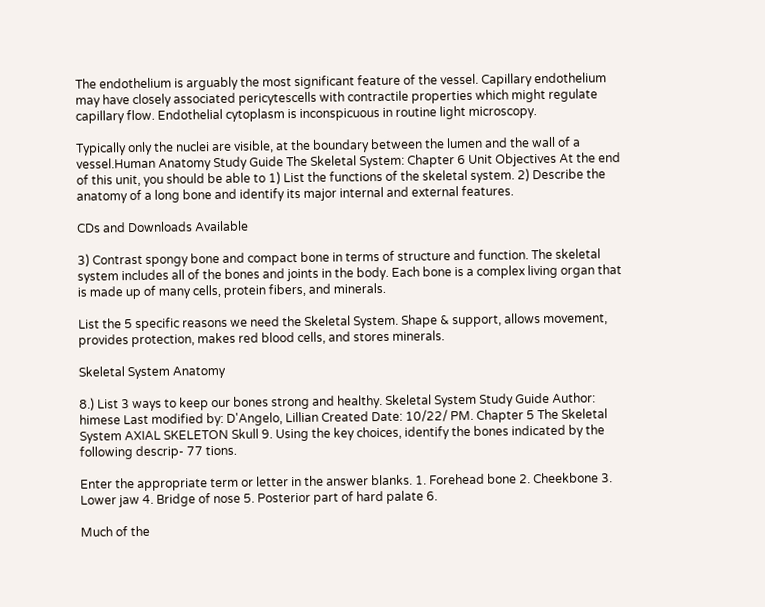The endothelium is arguably the most significant feature of the vessel. Capillary endothelium may have closely associated pericytescells with contractile properties which might regulate capillary flow. Endothelial cytoplasm is inconspicuous in routine light microscopy.

Typically only the nuclei are visible, at the boundary between the lumen and the wall of a vessel.Human Anatomy Study Guide The Skeletal System: Chapter 6 Unit Objectives At the end of this unit, you should be able to 1) List the functions of the skeletal system. 2) Describe the anatomy of a long bone and identify its major internal and external features.

CDs and Downloads Available

3) Contrast spongy bone and compact bone in terms of structure and function. The skeletal system includes all of the bones and joints in the body. Each bone is a complex living organ that is made up of many cells, protein fibers, and minerals.

List the 5 specific reasons we need the Skeletal System. Shape & support, allows movement, provides protection, makes red blood cells, and stores minerals.

Skeletal System Anatomy

8.) List 3 ways to keep our bones strong and healthy. Skeletal System Study Guide Author: himese Last modified by: D'Angelo, Lillian Created Date: 10/22/ PM. Chapter 5 The Skeletal System AXIAL SKELETON Skull 9. Using the key choices, identify the bones indicated by the following descrip- 77 tions.

Enter the appropriate term or letter in the answer blanks. 1. Forehead bone 2. Cheekbone 3. Lower jaw 4. Bridge of nose 5. Posterior part of hard palate 6.

Much of the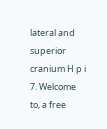lateral and superior cranium H p i 7. Welcome to, a free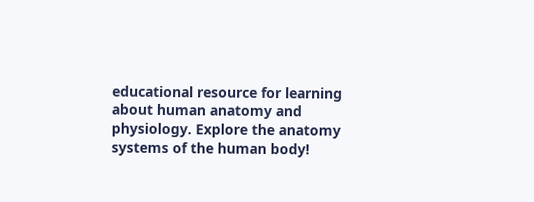educational resource for learning about human anatomy and physiology. Explore the anatomy systems of the human body!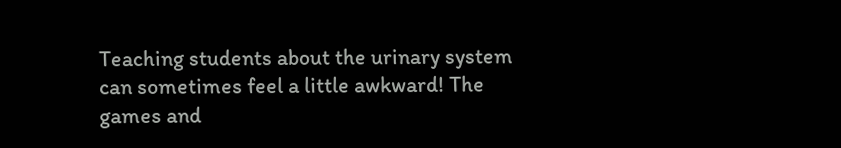Teaching students about the urinary system can sometimes feel a little awkward! The games and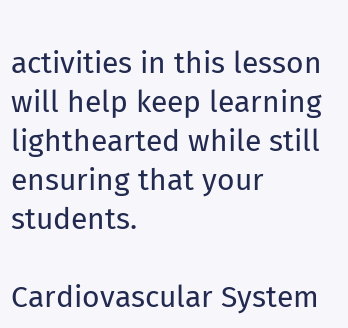activities in this lesson will help keep learning lighthearted while still ensuring that your students.

Cardiovascular System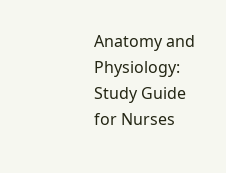Anatomy and Physiology: Study Guide for Nurses